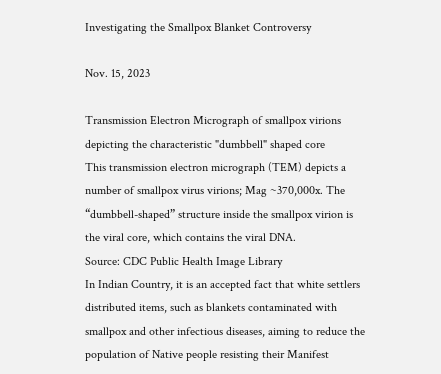Investigating the Smallpox Blanket Controversy

Nov. 15, 2023

Transmission Electron Micrograph of smallpox virions depicting the characteristic "dumbbell" shaped core
This transmission electron micrograph (TEM) depicts a number of smallpox virus virions; Mag ~370,000x. The “dumbbell-shaped” structure inside the smallpox virion is the viral core, which contains the viral DNA.
Source: CDC Public Health Image Library
In Indian Country, it is an accepted fact that white settlers distributed items, such as blankets contaminated with smallpox and other infectious diseases, aiming to reduce the population of Native people resisting their Manifest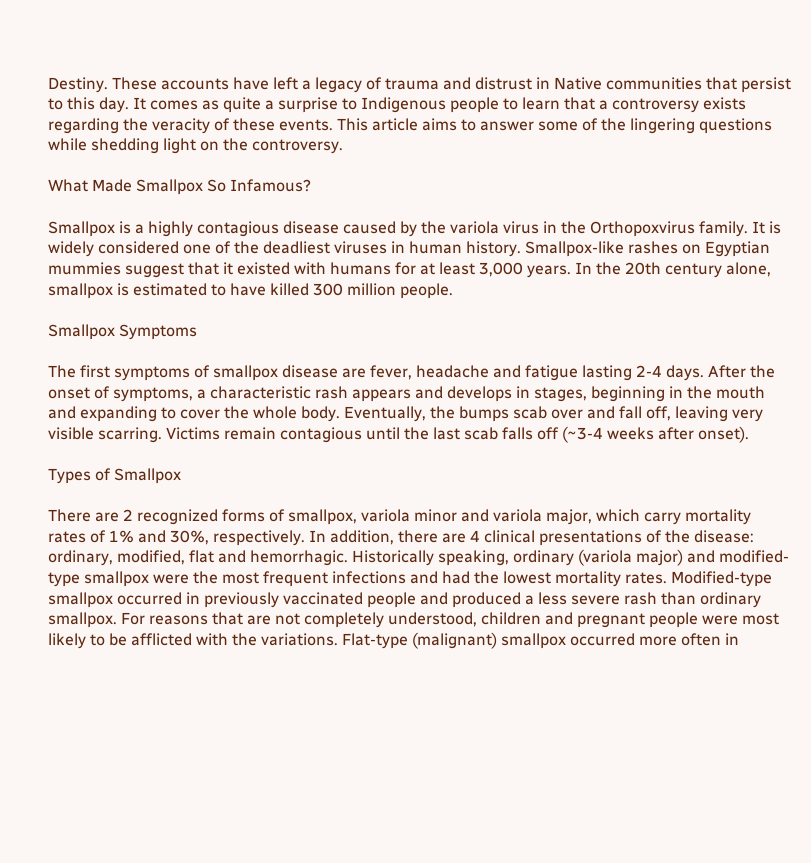Destiny. These accounts have left a legacy of trauma and distrust in Native communities that persist to this day. It comes as quite a surprise to Indigenous people to learn that a controversy exists regarding the veracity of these events. This article aims to answer some of the lingering questions while shedding light on the controversy.

What Made Smallpox So Infamous?

Smallpox is a highly contagious disease caused by the variola virus in the Orthopoxvirus family. It is widely considered one of the deadliest viruses in human history. Smallpox-like rashes on Egyptian mummies suggest that it existed with humans for at least 3,000 years. In the 20th century alone, smallpox is estimated to have killed 300 million people.

Smallpox Symptoms

The first symptoms of smallpox disease are fever, headache and fatigue lasting 2-4 days. After the onset of symptoms, a characteristic rash appears and develops in stages, beginning in the mouth and expanding to cover the whole body. Eventually, the bumps scab over and fall off, leaving very visible scarring. Victims remain contagious until the last scab falls off (~3-4 weeks after onset).

Types of Smallpox

There are 2 recognized forms of smallpox, variola minor and variola major, which carry mortality rates of 1% and 30%, respectively. In addition, there are 4 clinical presentations of the disease: ordinary, modified, flat and hemorrhagic. Historically speaking, ordinary (variola major) and modified-type smallpox were the most frequent infections and had the lowest mortality rates. Modified-type smallpox occurred in previously vaccinated people and produced a less severe rash than ordinary smallpox. For reasons that are not completely understood, children and pregnant people were most likely to be afflicted with the variations. Flat-type (malignant) smallpox occurred more often in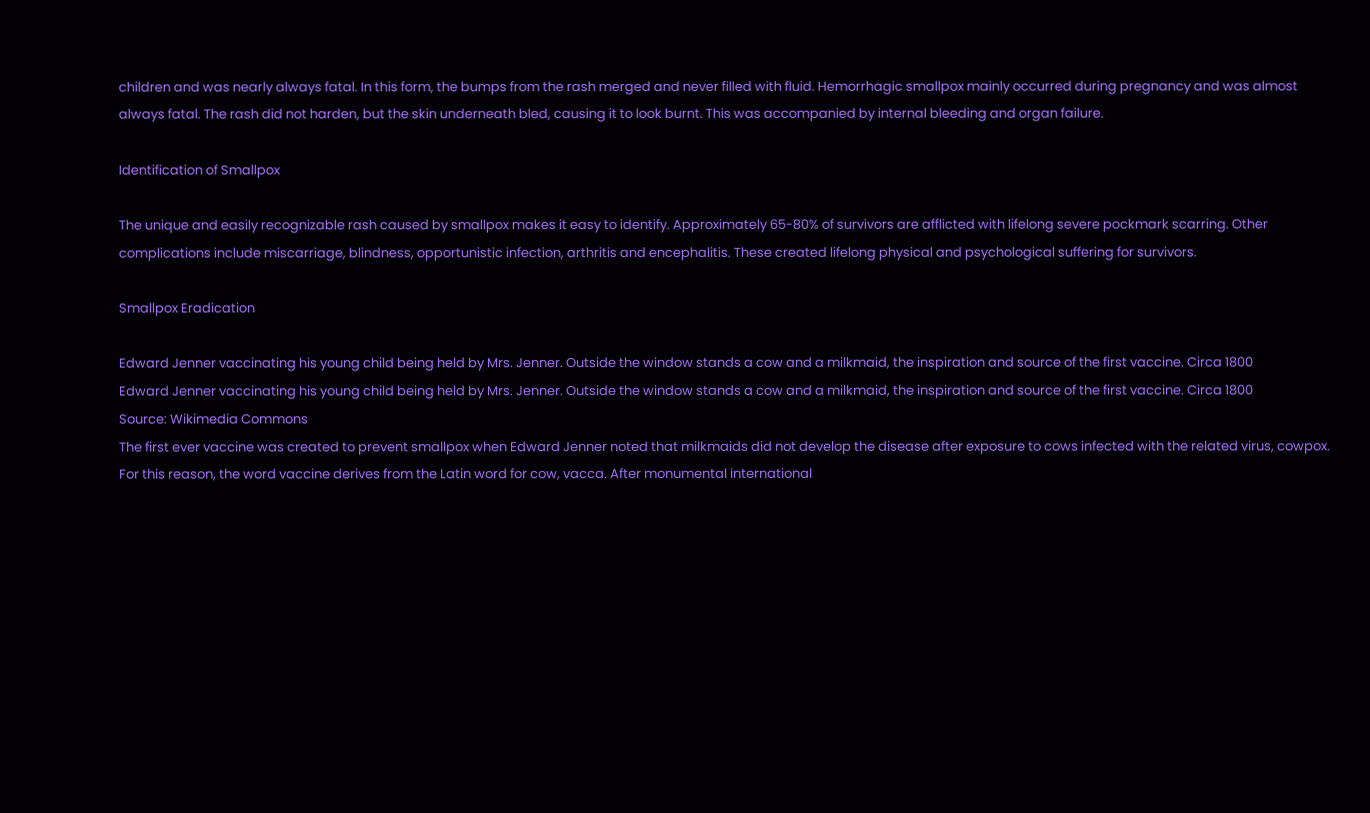children and was nearly always fatal. In this form, the bumps from the rash merged and never filled with fluid. Hemorrhagic smallpox mainly occurred during pregnancy and was almost always fatal. The rash did not harden, but the skin underneath bled, causing it to look burnt. This was accompanied by internal bleeding and organ failure.

Identification of Smallpox

The unique and easily recognizable rash caused by smallpox makes it easy to identify. Approximately 65-80% of survivors are afflicted with lifelong severe pockmark scarring. Other complications include miscarriage, blindness, opportunistic infection, arthritis and encephalitis. These created lifelong physical and psychological suffering for survivors.

Smallpox Eradication

Edward Jenner vaccinating his young child being held by Mrs. Jenner. Outside the window stands a cow and a milkmaid, the inspiration and source of the first vaccine. Circa 1800
Edward Jenner vaccinating his young child being held by Mrs. Jenner. Outside the window stands a cow and a milkmaid, the inspiration and source of the first vaccine. Circa 1800
Source: Wikimedia Commons
The first ever vaccine was created to prevent smallpox when Edward Jenner noted that milkmaids did not develop the disease after exposure to cows infected with the related virus, cowpox. For this reason, the word vaccine derives from the Latin word for cow, vacca. After monumental international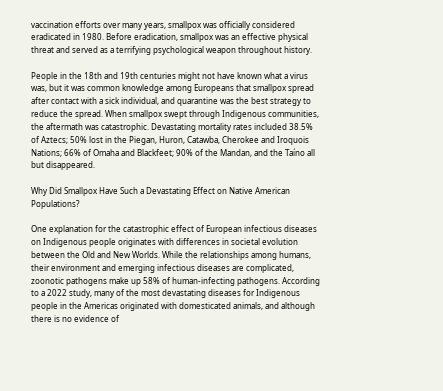vaccination efforts over many years, smallpox was officially considered eradicated in 1980. Before eradication, smallpox was an effective physical threat and served as a terrifying psychological weapon throughout history.

People in the 18th and 19th centuries might not have known what a virus was, but it was common knowledge among Europeans that smallpox spread after contact with a sick individual, and quarantine was the best strategy to reduce the spread. When smallpox swept through Indigenous communities, the aftermath was catastrophic. Devastating mortality rates included 38.5% of Aztecs; 50% lost in the Piegan, Huron, Catawba, Cherokee and Iroquois Nations; 66% of Omaha and Blackfeet; 90% of the Mandan, and the Taíno all but disappeared.

Why Did Smallpox Have Such a Devastating Effect on Native American Populations?

One explanation for the catastrophic effect of European infectious diseases on Indigenous people originates with differences in societal evolution between the Old and New Worlds. While the relationships among humans, their environment and emerging infectious diseases are complicated, zoonotic pathogens make up 58% of human-infecting pathogens. According to a 2022 study, many of the most devastating diseases for Indigenous people in the Americas originated with domesticated animals, and although there is no evidence of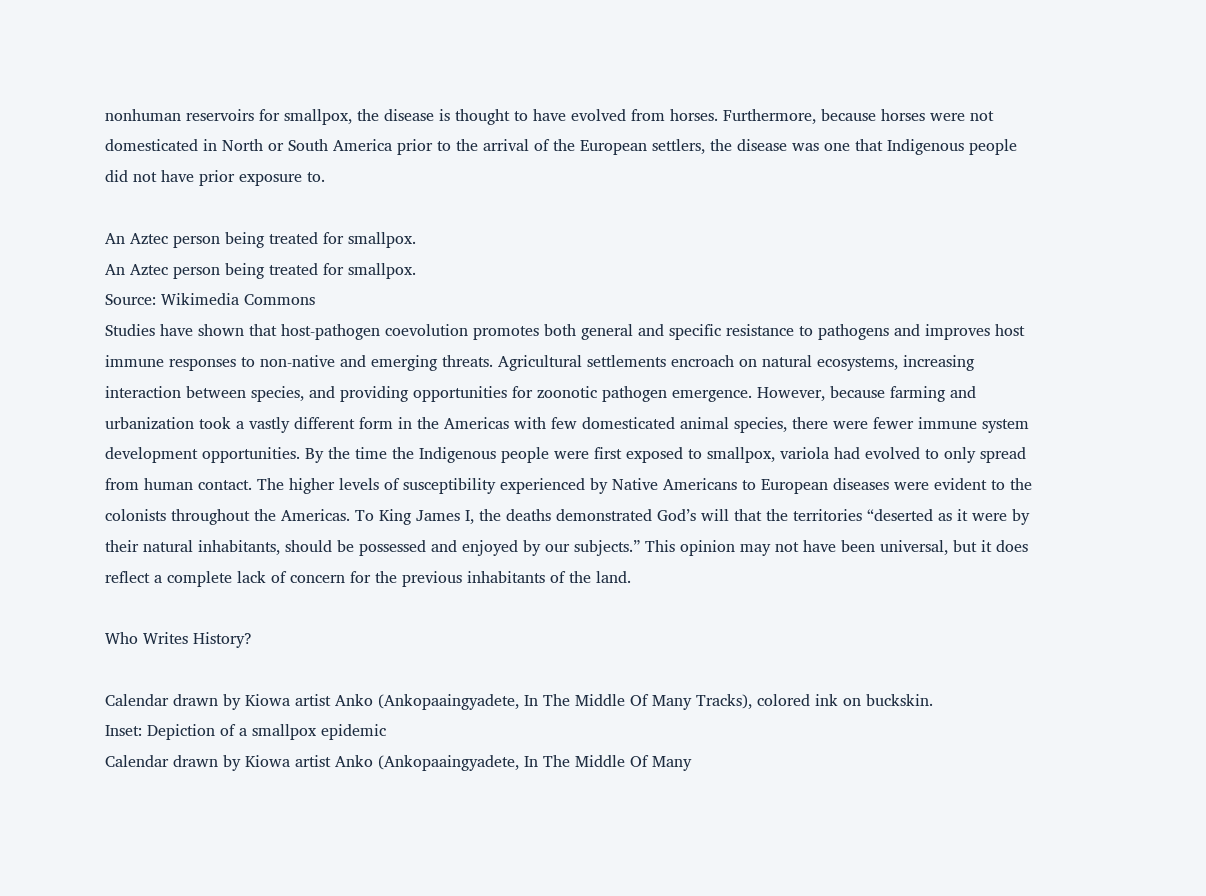nonhuman reservoirs for smallpox, the disease is thought to have evolved from horses. Furthermore, because horses were not domesticated in North or South America prior to the arrival of the European settlers, the disease was one that Indigenous people did not have prior exposure to.

An Aztec person being treated for smallpox.
An Aztec person being treated for smallpox.
Source: Wikimedia Commons
Studies have shown that host-pathogen coevolution promotes both general and specific resistance to pathogens and improves host immune responses to non-native and emerging threats. Agricultural settlements encroach on natural ecosystems, increasing interaction between species, and providing opportunities for zoonotic pathogen emergence. However, because farming and urbanization took a vastly different form in the Americas with few domesticated animal species, there were fewer immune system development opportunities. By the time the Indigenous people were first exposed to smallpox, variola had evolved to only spread from human contact. The higher levels of susceptibility experienced by Native Americans to European diseases were evident to the colonists throughout the Americas. To King James I, the deaths demonstrated God’s will that the territories “deserted as it were by their natural inhabitants, should be possessed and enjoyed by our subjects.” This opinion may not have been universal, but it does reflect a complete lack of concern for the previous inhabitants of the land.

Who Writes History?

Calendar drawn by Kiowa artist Anko (Ankopaaingyadete, In The Middle Of Many Tracks), colored ink on buckskin.
Inset: Depiction of a smallpox epidemic
Calendar drawn by Kiowa artist Anko (Ankopaaingyadete, In The Middle Of Many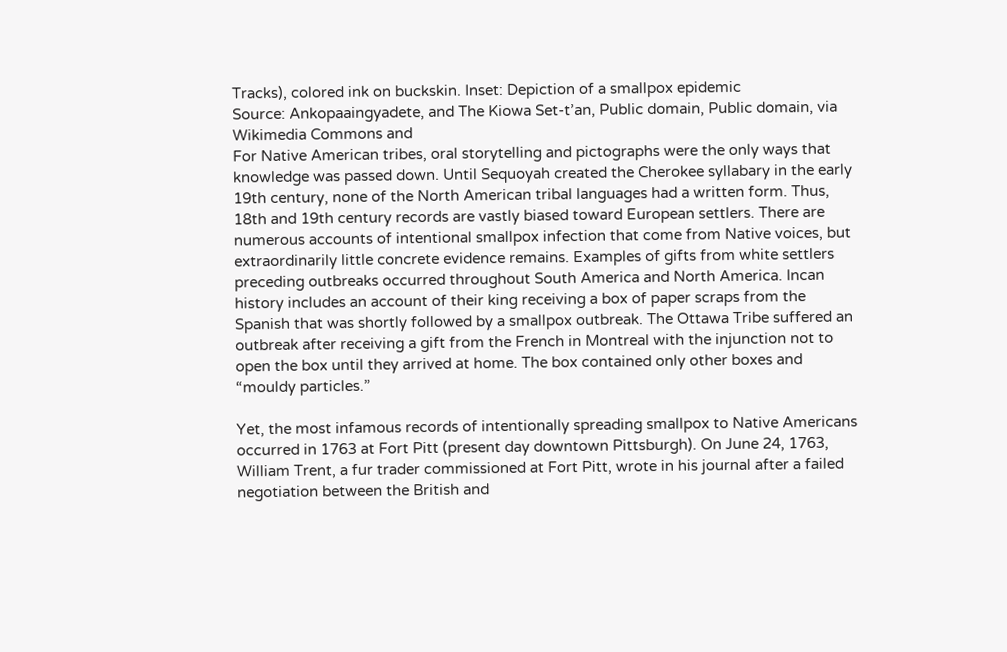Tracks), colored ink on buckskin. Inset: Depiction of a smallpox epidemic
Source: Ankopaaingyadete, and The Kiowa Set-t’an, Public domain, Public domain, via Wikimedia Commons and
For Native American tribes, oral storytelling and pictographs were the only ways that knowledge was passed down. Until Sequoyah created the Cherokee syllabary in the early 19th century, none of the North American tribal languages had a written form. Thus, 18th and 19th century records are vastly biased toward European settlers. There are numerous accounts of intentional smallpox infection that come from Native voices, but extraordinarily little concrete evidence remains. Examples of gifts from white settlers preceding outbreaks occurred throughout South America and North America. Incan history includes an account of their king receiving a box of paper scraps from the Spanish that was shortly followed by a smallpox outbreak. The Ottawa Tribe suffered an outbreak after receiving a gift from the French in Montreal with the injunction not to open the box until they arrived at home. The box contained only other boxes and “mouldy particles.”

Yet, the most infamous records of intentionally spreading smallpox to Native Americans occurred in 1763 at Fort Pitt (present day downtown Pittsburgh). On June 24, 1763, William Trent, a fur trader commissioned at Fort Pitt, wrote in his journal after a failed negotiation between the British and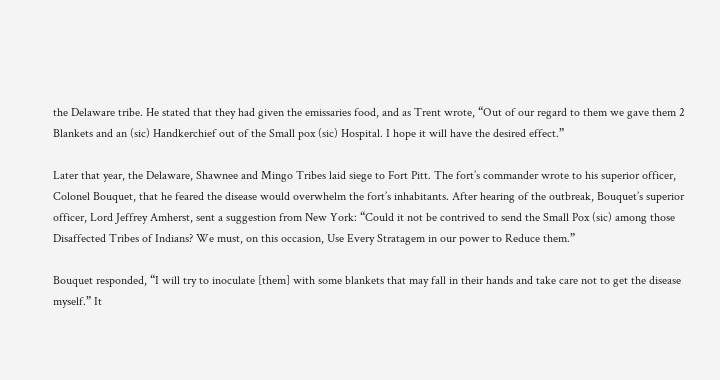the Delaware tribe. He stated that they had given the emissaries food, and as Trent wrote, “Out of our regard to them we gave them 2 Blankets and an (sic) Handkerchief out of the Small pox (sic) Hospital. I hope it will have the desired effect.”

Later that year, the Delaware, Shawnee and Mingo Tribes laid siege to Fort Pitt. The fort’s commander wrote to his superior officer, Colonel Bouquet, that he feared the disease would overwhelm the fort’s inhabitants. After hearing of the outbreak, Bouquet’s superior officer, Lord Jeffrey Amherst, sent a suggestion from New York: “Could it not be contrived to send the Small Pox (sic) among those Disaffected Tribes of Indians? We must, on this occasion, Use Every Stratagem in our power to Reduce them.”

Bouquet responded, “I will try to inoculate [them] with some blankets that may fall in their hands and take care not to get the disease myself.” It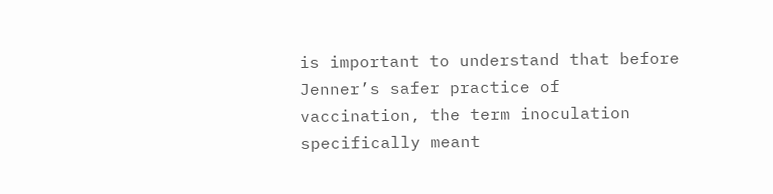is important to understand that before Jenner’s safer practice of vaccination, the term inoculation specifically meant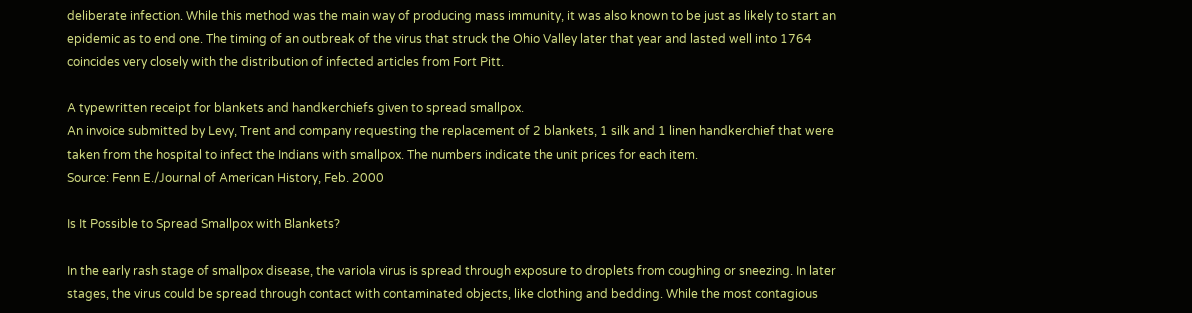deliberate infection. While this method was the main way of producing mass immunity, it was also known to be just as likely to start an epidemic as to end one. The timing of an outbreak of the virus that struck the Ohio Valley later that year and lasted well into 1764 coincides very closely with the distribution of infected articles from Fort Pitt.

A typewritten receipt for blankets and handkerchiefs given to spread smallpox.
An invoice submitted by Levy, Trent and company requesting the replacement of 2 blankets, 1 silk and 1 linen handkerchief that were taken from the hospital to infect the Indians with smallpox. The numbers indicate the unit prices for each item.
Source: Fenn E./Journal of American History, Feb. 2000

Is It Possible to Spread Smallpox with Blankets?

In the early rash stage of smallpox disease, the variola virus is spread through exposure to droplets from coughing or sneezing. In later stages, the virus could be spread through contact with contaminated objects, like clothing and bedding. While the most contagious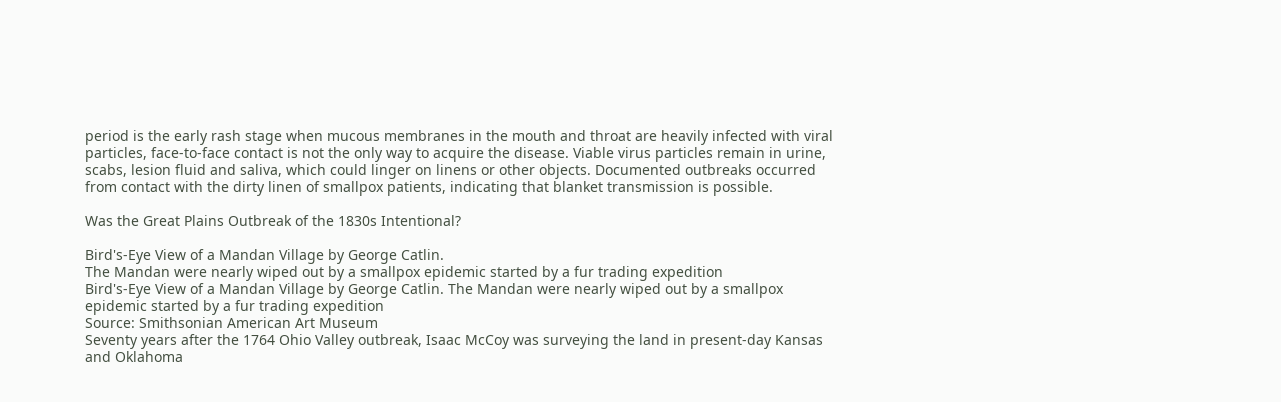period is the early rash stage when mucous membranes in the mouth and throat are heavily infected with viral particles, face-to-face contact is not the only way to acquire the disease. Viable virus particles remain in urine, scabs, lesion fluid and saliva, which could linger on linens or other objects. Documented outbreaks occurred from contact with the dirty linen of smallpox patients, indicating that blanket transmission is possible.

Was the Great Plains Outbreak of the 1830s Intentional?

Bird's-Eye View of a Mandan Village by George Catlin.
The Mandan were nearly wiped out by a smallpox epidemic started by a fur trading expedition
Bird's-Eye View of a Mandan Village by George Catlin. The Mandan were nearly wiped out by a smallpox epidemic started by a fur trading expedition
Source: Smithsonian American Art Museum
Seventy years after the 1764 Ohio Valley outbreak, Isaac McCoy was surveying the land in present-day Kansas and Oklahoma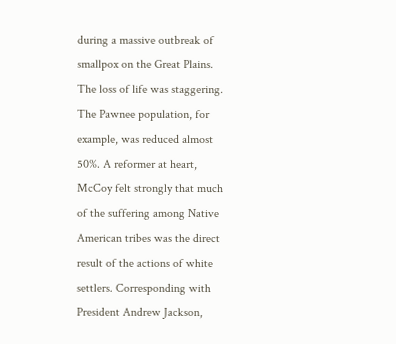during a massive outbreak of smallpox on the Great Plains. The loss of life was staggering. The Pawnee population, for example, was reduced almost 50%. A reformer at heart, McCoy felt strongly that much of the suffering among Native American tribes was the direct result of the actions of white settlers. Corresponding with President Andrew Jackson,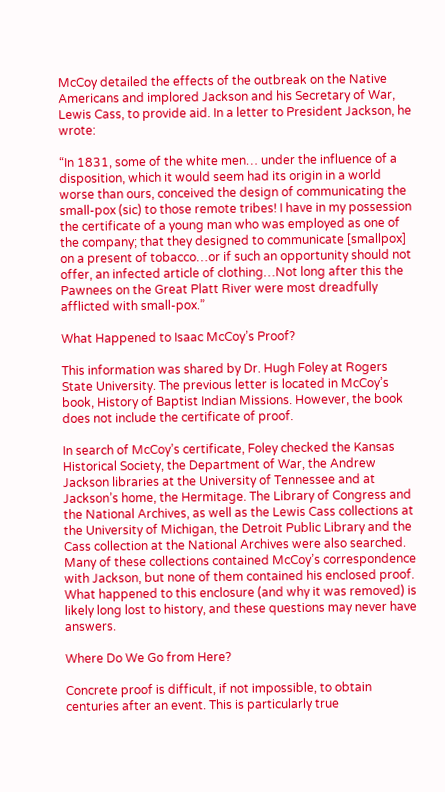McCoy detailed the effects of the outbreak on the Native Americans and implored Jackson and his Secretary of War, Lewis Cass, to provide aid. In a letter to President Jackson, he wrote:

“In 1831, some of the white men… under the influence of a disposition, which it would seem had its origin in a world worse than ours, conceived the design of communicating the small-pox (sic) to those remote tribes! I have in my possession the certificate of a young man who was employed as one of the company; that they designed to communicate [smallpox] on a present of tobacco…or if such an opportunity should not offer, an infected article of clothing…Not long after this the Pawnees on the Great Platt River were most dreadfully afflicted with small-pox.”

What Happened to Isaac McCoy’s Proof?

This information was shared by Dr. Hugh Foley at Rogers State University. The previous letter is located in McCoy’s book, History of Baptist Indian Missions. However, the book does not include the certificate of proof.

In search of McCoy’s certificate, Foley checked the Kansas Historical Society, the Department of War, the Andrew Jackson libraries at the University of Tennessee and at Jackson’s home, the Hermitage. The Library of Congress and the National Archives, as well as the Lewis Cass collections at the University of Michigan, the Detroit Public Library and the Cass collection at the National Archives were also searched. Many of these collections contained McCoy’s correspondence with Jackson, but none of them contained his enclosed proof. What happened to this enclosure (and why it was removed) is likely long lost to history, and these questions may never have answers.

Where Do We Go from Here?

Concrete proof is difficult, if not impossible, to obtain centuries after an event. This is particularly true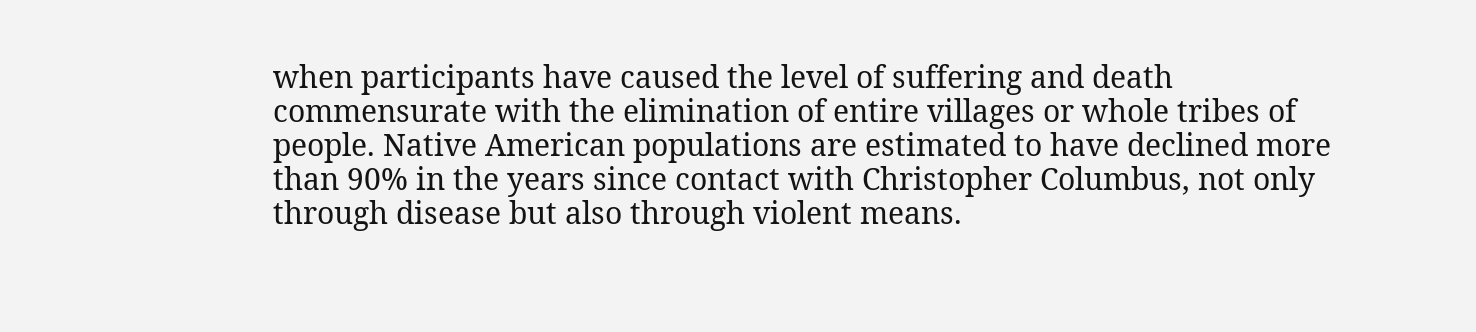when participants have caused the level of suffering and death commensurate with the elimination of entire villages or whole tribes of people. Native American populations are estimated to have declined more than 90% in the years since contact with Christopher Columbus, not only through disease but also through violent means.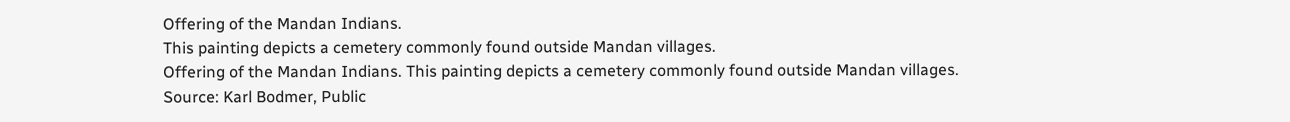Offering of the Mandan Indians.
This painting depicts a cemetery commonly found outside Mandan villages.
Offering of the Mandan Indians. This painting depicts a cemetery commonly found outside Mandan villages.
Source: Karl Bodmer, Public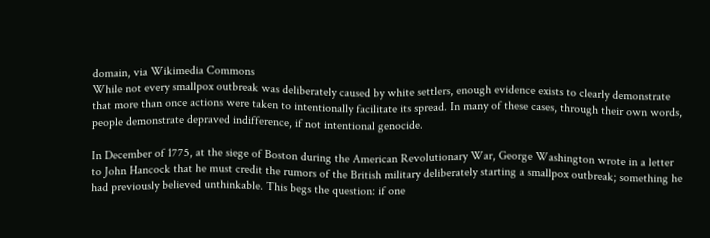domain, via Wikimedia Commons
While not every smallpox outbreak was deliberately caused by white settlers, enough evidence exists to clearly demonstrate that more than once actions were taken to intentionally facilitate its spread. In many of these cases, through their own words, people demonstrate depraved indifference, if not intentional genocide.

In December of 1775, at the siege of Boston during the American Revolutionary War, George Washington wrote in a letter to John Hancock that he must credit the rumors of the British military deliberately starting a smallpox outbreak; something he had previously believed unthinkable. This begs the question: if one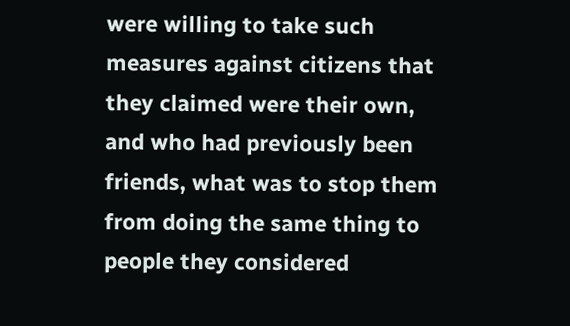were willing to take such measures against citizens that they claimed were their own, and who had previously been friends, what was to stop them from doing the same thing to people they considered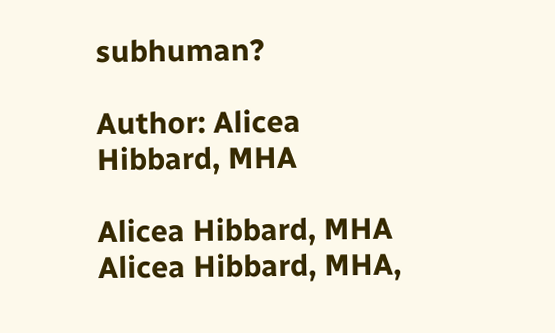subhuman?

Author: Alicea Hibbard, MHA

Alicea Hibbard, MHA
Alicea Hibbard, MHA,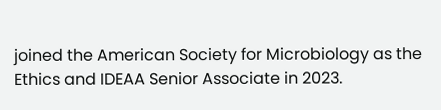joined the American Society for Microbiology as the Ethics and IDEAA Senior Associate in 2023.